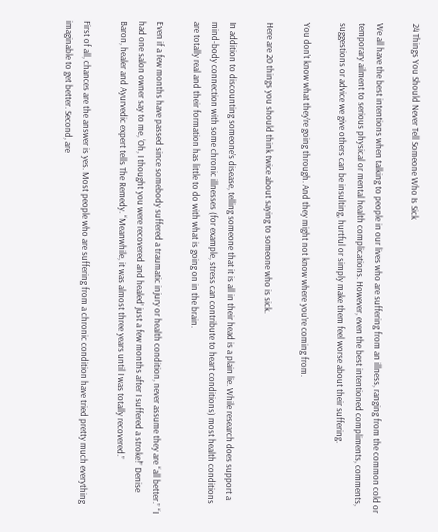24 Things You Should Never Tell Someone Who Is Sick

We all have the best intentions when talking to people in our lives who are suffering from an illness, ranging from the common cold or temporary ailment to serious physical or mental health complications. However, even the best intentioned compliments, comments, suggestions or advice we give others can be insulting, hurtful or simply make them feel worse about their suffering.

You don’t know what they’re going through. And they might not know where you’re coming from.

Here are 20 things you should think twice about saying to someone who is sick.

In addition to discounting someone’s disease, telling someone that it is all in their head is a plain lie. While research does support a mind-body connection with some chronic illnesses (for example, stress can contribute to heart conditions) most health conditions are totally real and their formation has little to do with what is going on in the brain.

Even if a few months have passed since somebody suffered a traumatic injury or health condition, never assume they are “all better.” “I had one salon owner say to me, ‘Oh, I thought you were recovered and healed’ just a few months after I suffered a stroke!” Denise Baron, healer and Ayurvedic expert tells The Remedy. “Meanwhile, it was almost three years until I was totally recovered.”

First of all, chances are the answer is yes. Most people who are suffering from a chronic condition have tried pretty much everything imaginable to get better. Second, are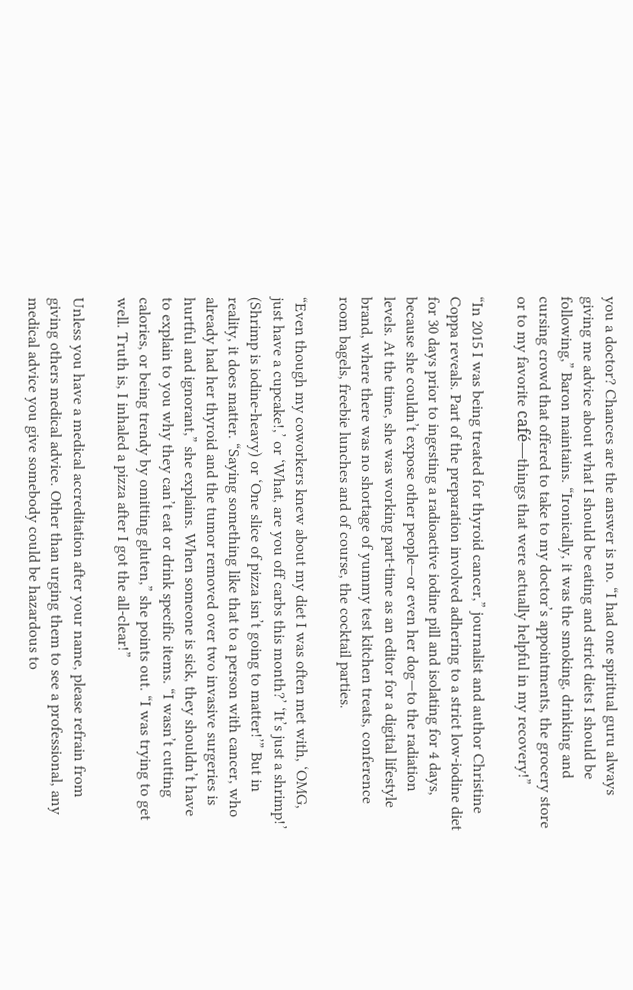you a doctor? Chances are the answer is no. “I had one spiritual guru always giving me advice about what I should be eating and strict diets I should be following,” Baron maintains. “Ironically, it was the smoking, drinking and cursing crowd that offered to take to my doctor’s appointments, the grocery store or to my favorite café—things that were actually helpful in my recovery!”

“In 2015 I was being treated for thyroid cancer,” journalist and author Christine Coppa reveals. Part of the preparation involved adhering to a strict low-iodine diet for 30 days prior to ingesting a radioactive iodine pill and isolating for 4 days, because she couldn’t expose other people—or even her dog—to the radiation levels. At the time, she was working part-time as an editor for a digital lifestyle brand, where there was no shortage of yummy test kitchen treats, conference room bagels, freebie lunches and of course, the cocktail parties.

“Even though my coworkers knew about my diet I was often met with, ‘OMG, just have a cupcake!,’ or ‘What, are you off carbs this month?’ ‘It’s just a shrimp!’ (Shrimp is iodine-heavy) or ‘One slice of pizza isn’t going to matter!’” But in reality, it does matter. “Saying something like that to a person with cancer, who already had her thyroid and the tumor removed over two invasive surgeries is hurtful and ignorant,” she explains. When someone is sick, they shouldn’t have to explain to you why they can’t eat or drink specific items. “I wasn’t cutting calories, or being trendy by omitting gluten,” she points out. “I was trying to get well. Truth is, I inhaled a pizza after I got the all-clear!”

Unless you have a medical accreditation after your name, please refrain from giving others medical advice. Other than urging them to see a professional, any medical advice you give somebody could be hazardous to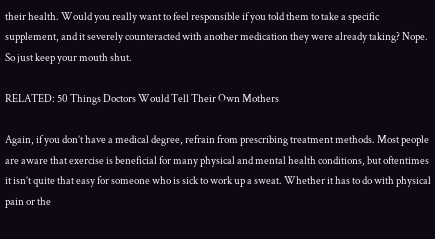their health. Would you really want to feel responsible if you told them to take a specific supplement, and it severely counteracted with another medication they were already taking? Nope. So just keep your mouth shut.

RELATED: 50 Things Doctors Would Tell Their Own Mothers

Again, if you don’t have a medical degree, refrain from prescribing treatment methods. Most people are aware that exercise is beneficial for many physical and mental health conditions, but oftentimes it isn’t quite that easy for someone who is sick to work up a sweat. Whether it has to do with physical pain or the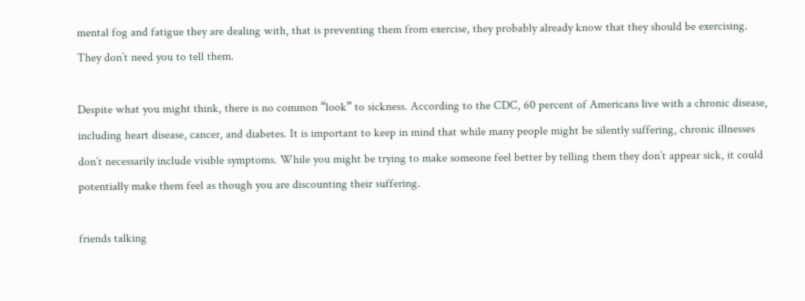mental fog and fatigue they are dealing with, that is preventing them from exercise, they probably already know that they should be exercising. They don’t need you to tell them.

Despite what you might think, there is no common “look” to sickness. According to the CDC, 60 percent of Americans live with a chronic disease, including heart disease, cancer, and diabetes. It is important to keep in mind that while many people might be silently suffering, chronic illnesses don’t necessarily include visible symptoms. While you might be trying to make someone feel better by telling them they don’t appear sick, it could potentially make them feel as though you are discounting their suffering.

friends talking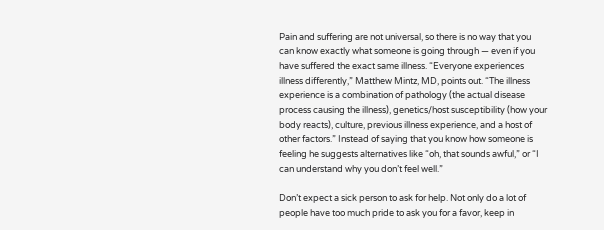Pain and suffering are not universal, so there is no way that you can know exactly what someone is going through — even if you have suffered the exact same illness. “Everyone experiences illness differently,” Matthew Mintz, MD, points out. “The illness experience is a combination of pathology (the actual disease process causing the illness), genetics/host susceptibility (how your body reacts), culture, previous illness experience, and a host of other factors.” Instead of saying that you know how someone is feeling he suggests alternatives like “oh, that sounds awful,” or “I can understand why you don’t feel well.”

Don’t expect a sick person to ask for help. Not only do a lot of people have too much pride to ask you for a favor, keep in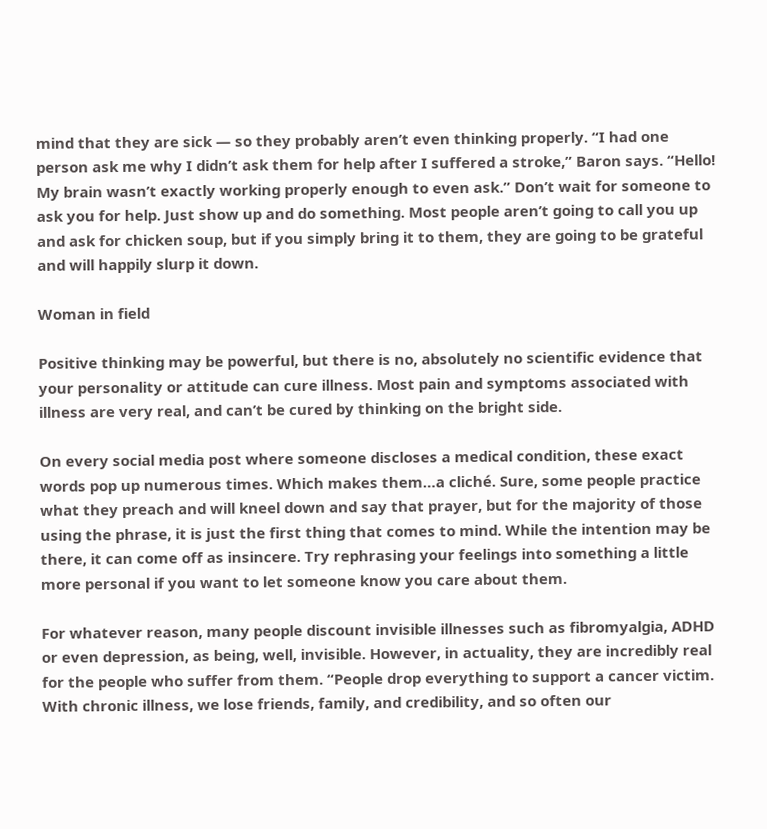mind that they are sick — so they probably aren’t even thinking properly. “I had one person ask me why I didn’t ask them for help after I suffered a stroke,” Baron says. “Hello! My brain wasn’t exactly working properly enough to even ask.” Don’t wait for someone to ask you for help. Just show up and do something. Most people aren’t going to call you up and ask for chicken soup, but if you simply bring it to them, they are going to be grateful and will happily slurp it down.

Woman in field

Positive thinking may be powerful, but there is no, absolutely no scientific evidence that your personality or attitude can cure illness. Most pain and symptoms associated with illness are very real, and can’t be cured by thinking on the bright side.

On every social media post where someone discloses a medical condition, these exact words pop up numerous times. Which makes them…a cliché. Sure, some people practice what they preach and will kneel down and say that prayer, but for the majority of those using the phrase, it is just the first thing that comes to mind. While the intention may be there, it can come off as insincere. Try rephrasing your feelings into something a little more personal if you want to let someone know you care about them.

For whatever reason, many people discount invisible illnesses such as fibromyalgia, ADHD or even depression, as being, well, invisible. However, in actuality, they are incredibly real for the people who suffer from them. “People drop everything to support a cancer victim. With chronic illness, we lose friends, family, and credibility, and so often our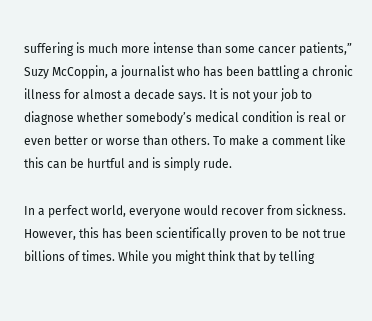suffering is much more intense than some cancer patients,” Suzy McCoppin, a journalist who has been battling a chronic illness for almost a decade says. It is not your job to diagnose whether somebody’s medical condition is real or even better or worse than others. To make a comment like this can be hurtful and is simply rude.

In a perfect world, everyone would recover from sickness. However, this has been scientifically proven to be not true billions of times. While you might think that by telling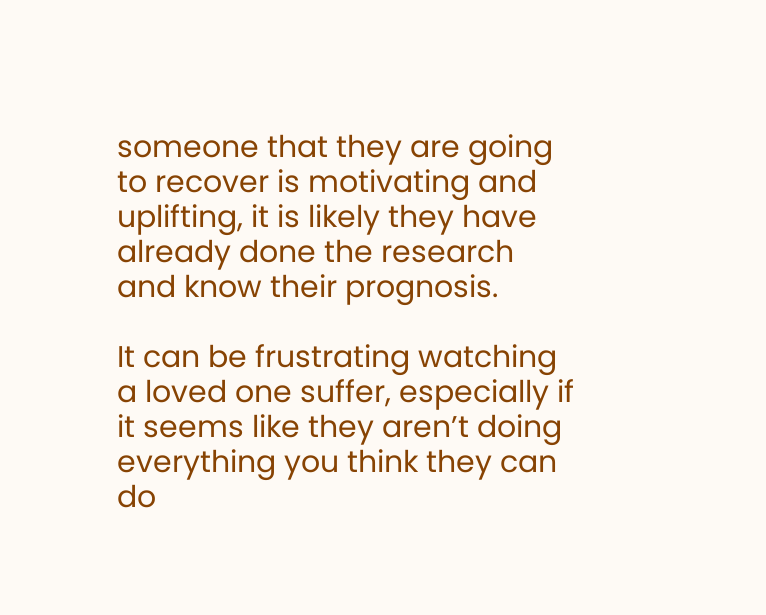someone that they are going to recover is motivating and uplifting, it is likely they have already done the research and know their prognosis.

It can be frustrating watching a loved one suffer, especially if it seems like they aren’t doing everything you think they can do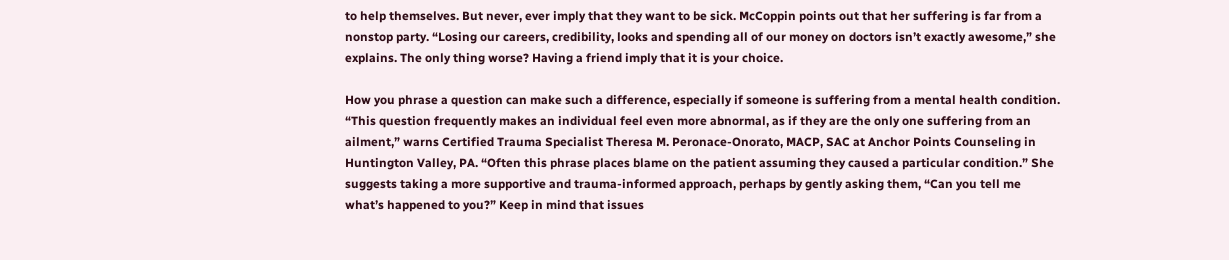to help themselves. But never, ever imply that they want to be sick. McCoppin points out that her suffering is far from a nonstop party. “Losing our careers, credibility, looks and spending all of our money on doctors isn’t exactly awesome,” she explains. The only thing worse? Having a friend imply that it is your choice.

How you phrase a question can make such a difference, especially if someone is suffering from a mental health condition. “This question frequently makes an individual feel even more abnormal, as if they are the only one suffering from an ailment,” warns Certified Trauma Specialist Theresa M. Peronace-Onorato, MACP, SAC at Anchor Points Counseling in Huntington Valley, PA. “Often this phrase places blame on the patient assuming they caused a particular condition.” She suggests taking a more supportive and trauma-informed approach, perhaps by gently asking them, “Can you tell me what’s happened to you?” Keep in mind that issues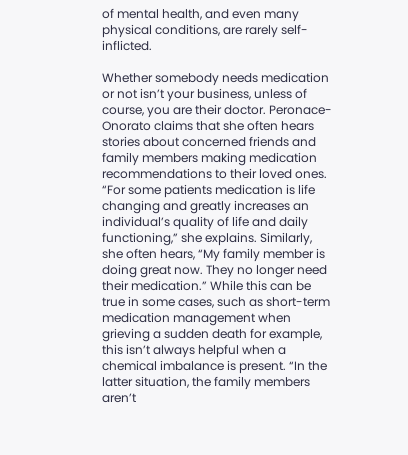of mental health, and even many physical conditions, are rarely self-inflicted.

Whether somebody needs medication or not isn’t your business, unless of course, you are their doctor. Peronace-Onorato claims that she often hears stories about concerned friends and family members making medication recommendations to their loved ones. “For some patients medication is life changing and greatly increases an individual’s quality of life and daily functioning,” she explains. Similarly, she often hears, “My family member is doing great now. They no longer need their medication.” While this can be true in some cases, such as short-term medication management when grieving a sudden death for example, this isn’t always helpful when a chemical imbalance is present. “In the latter situation, the family members aren’t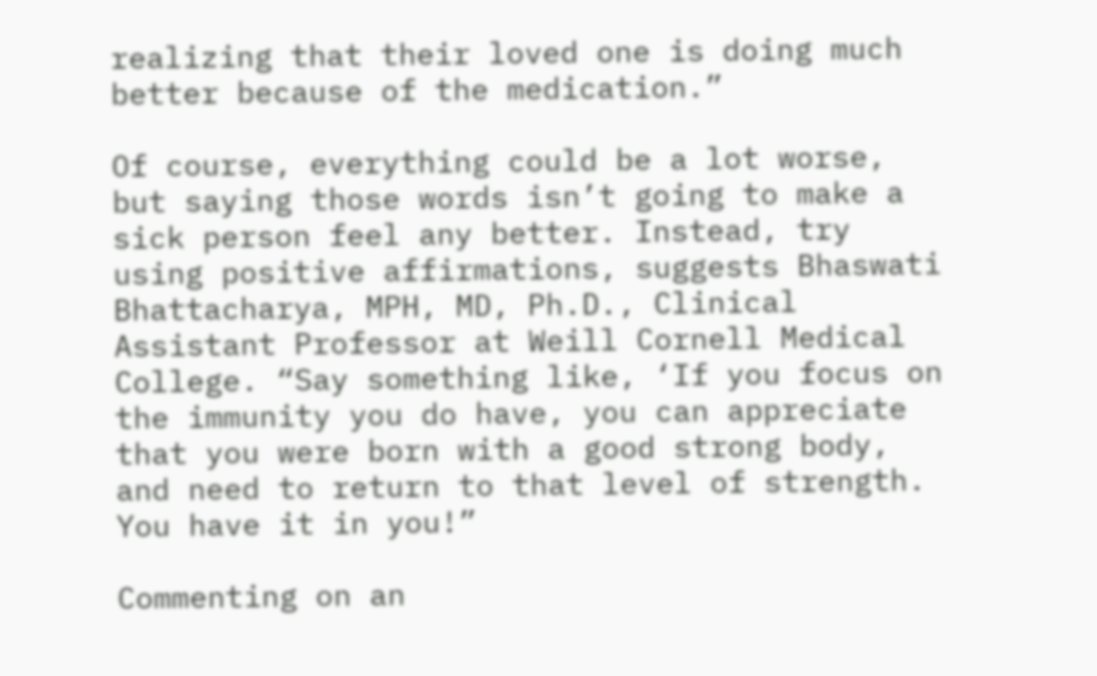realizing that their loved one is doing much better because of the medication.”

Of course, everything could be a lot worse, but saying those words isn’t going to make a sick person feel any better. Instead, try using positive affirmations, suggests Bhaswati Bhattacharya, MPH, MD, Ph.D., Clinical Assistant Professor at Weill Cornell Medical College. “Say something like, ‘If you focus on the immunity you do have, you can appreciate that you were born with a good strong body, and need to return to that level of strength. You have it in you!”

Commenting on an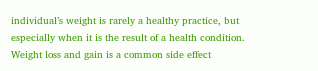individual’s weight is rarely a healthy practice, but especially when it is the result of a health condition. Weight loss and gain is a common side effect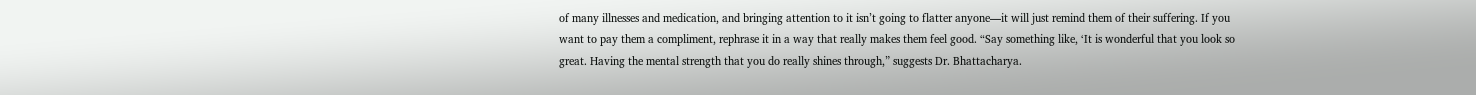of many illnesses and medication, and bringing attention to it isn’t going to flatter anyone—it will just remind them of their suffering. If you want to pay them a compliment, rephrase it in a way that really makes them feel good. “Say something like, ‘It is wonderful that you look so great. Having the mental strength that you do really shines through,” suggests Dr. Bhattacharya.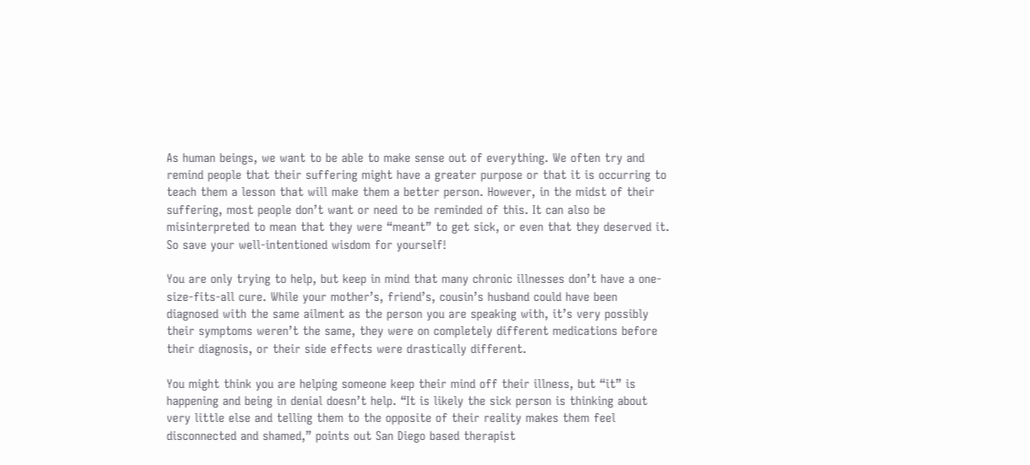As human beings, we want to be able to make sense out of everything. We often try and remind people that their suffering might have a greater purpose or that it is occurring to teach them a lesson that will make them a better person. However, in the midst of their suffering, most people don’t want or need to be reminded of this. It can also be misinterpreted to mean that they were “meant” to get sick, or even that they deserved it. So save your well-intentioned wisdom for yourself!

You are only trying to help, but keep in mind that many chronic illnesses don’t have a one-size-fits-all cure. While your mother’s, friend’s, cousin’s husband could have been diagnosed with the same ailment as the person you are speaking with, it’s very possibly their symptoms weren’t the same, they were on completely different medications before their diagnosis, or their side effects were drastically different.

You might think you are helping someone keep their mind off their illness, but “it” is happening and being in denial doesn’t help. “It is likely the sick person is thinking about very little else and telling them to the opposite of their reality makes them feel disconnected and shamed,” points out San Diego based therapist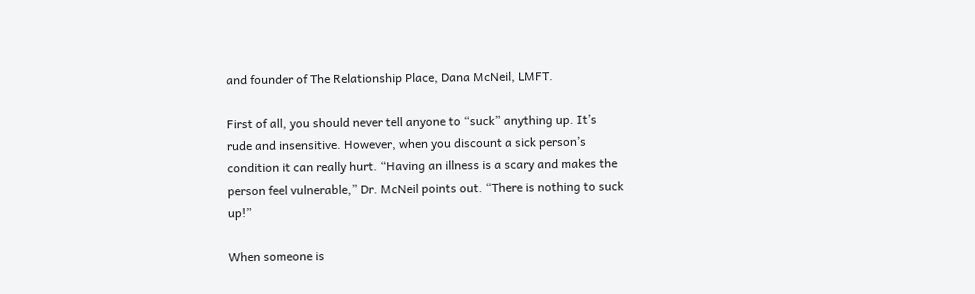and founder of The Relationship Place, Dana McNeil, LMFT.

First of all, you should never tell anyone to “suck” anything up. It’s rude and insensitive. However, when you discount a sick person’s condition it can really hurt. “Having an illness is a scary and makes the person feel vulnerable,” Dr. McNeil points out. “There is nothing to suck up!”

When someone is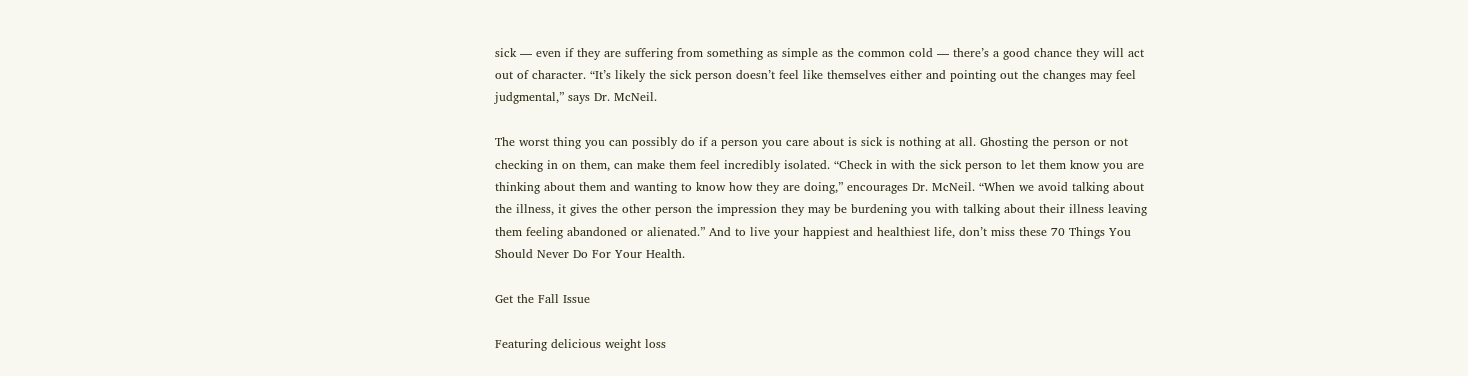sick — even if they are suffering from something as simple as the common cold — there’s a good chance they will act out of character. “It’s likely the sick person doesn’t feel like themselves either and pointing out the changes may feel judgmental,” says Dr. McNeil.

The worst thing you can possibly do if a person you care about is sick is nothing at all. Ghosting the person or not checking in on them, can make them feel incredibly isolated. “Check in with the sick person to let them know you are thinking about them and wanting to know how they are doing,” encourages Dr. McNeil. “When we avoid talking about the illness, it gives the other person the impression they may be burdening you with talking about their illness leaving them feeling abandoned or alienated.” And to live your happiest and healthiest life, don’t miss these 70 Things You Should Never Do For Your Health.

Get the Fall Issue

Featuring delicious weight loss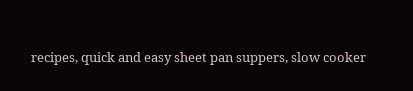recipes, quick and easy sheet pan suppers, slow cooker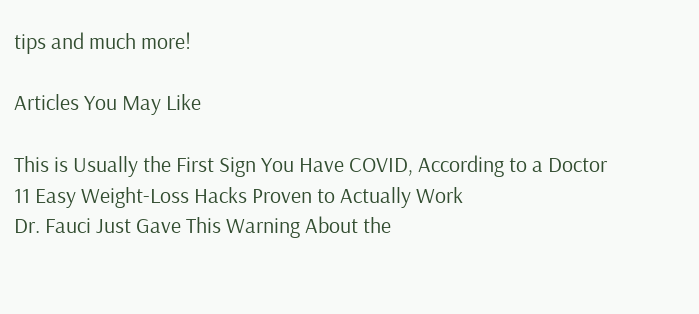tips and much more!

Articles You May Like

This is Usually the First Sign You Have COVID, According to a Doctor
11 Easy Weight-Loss Hacks Proven to Actually Work
Dr. Fauci Just Gave This Warning About the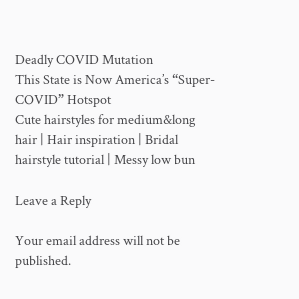Deadly COVID Mutation
This State is Now America’s “Super-COVID” Hotspot
Cute hairstyles for medium&long hair | Hair inspiration | Bridal hairstyle tutorial | Messy low bun

Leave a Reply

Your email address will not be published.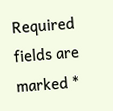Required fields are marked *